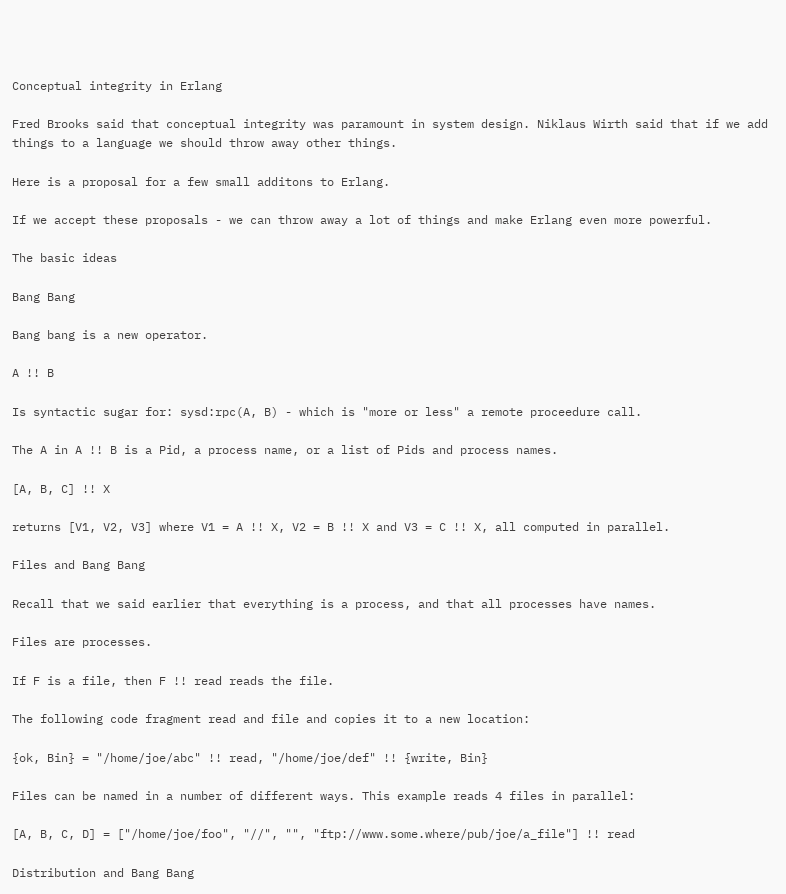Conceptual integrity in Erlang

Fred Brooks said that conceptual integrity was paramount in system design. Niklaus Wirth said that if we add things to a language we should throw away other things.

Here is a proposal for a few small additons to Erlang.

If we accept these proposals - we can throw away a lot of things and make Erlang even more powerful.

The basic ideas

Bang Bang

Bang bang is a new operator.

A !! B

Is syntactic sugar for: sysd:rpc(A, B) - which is "more or less" a remote proceedure call.

The A in A !! B is a Pid, a process name, or a list of Pids and process names.

[A, B, C] !! X

returns [V1, V2, V3] where V1 = A !! X, V2 = B !! X and V3 = C !! X, all computed in parallel.

Files and Bang Bang

Recall that we said earlier that everything is a process, and that all processes have names.

Files are processes.

If F is a file, then F !! read reads the file.

The following code fragment read and file and copies it to a new location:

{ok, Bin} = "/home/joe/abc" !! read, "/home/joe/def" !! {write, Bin}

Files can be named in a number of different ways. This example reads 4 files in parallel:

[A, B, C, D] = ["/home/joe/foo", "//", "", "ftp://www.some.where/pub/joe/a_file"] !! read

Distribution and Bang Bang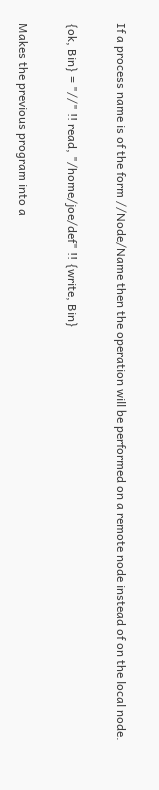If a process name is of the form //Node/Name then the operation will be performed on a remote node instead of on the local node.

{ok, Bin} = "//" !! read, "/home/joe/def" !! {write, Bin}

Makes the previous program into a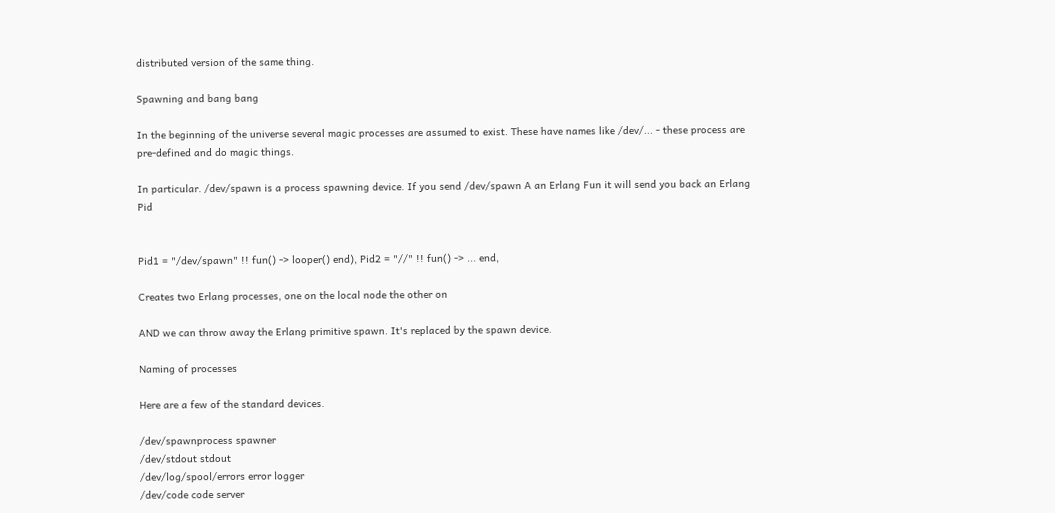distributed version of the same thing.

Spawning and bang bang

In the beginning of the universe several magic processes are assumed to exist. These have names like /dev/... - these process are pre-defined and do magic things.

In particular. /dev/spawn is a process spawning device. If you send /dev/spawn A an Erlang Fun it will send you back an Erlang Pid


Pid1 = "/dev/spawn" !! fun() -> looper() end), Pid2 = "//" !! fun() -> ... end,

Creates two Erlang processes, one on the local node the other on

AND we can throw away the Erlang primitive spawn. It's replaced by the spawn device.

Naming of processes

Here are a few of the standard devices.

/dev/spawnprocess spawner
/dev/stdout stdout
/dev/log/spool/errors error logger
/dev/code code server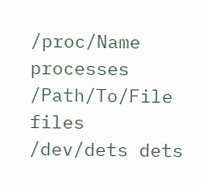/proc/Name processes
/Path/To/File files
/dev/dets dets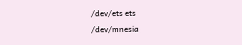/dev/ets ets
/dev/mnesia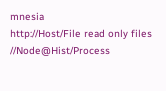mnesia
http://Host/File read only files
//Node@Hist/Process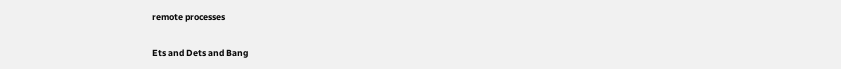remote processes

Ets and Dets and Bang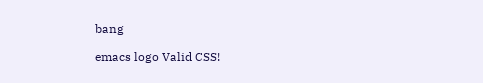bang

emacs logo Valid CSS!